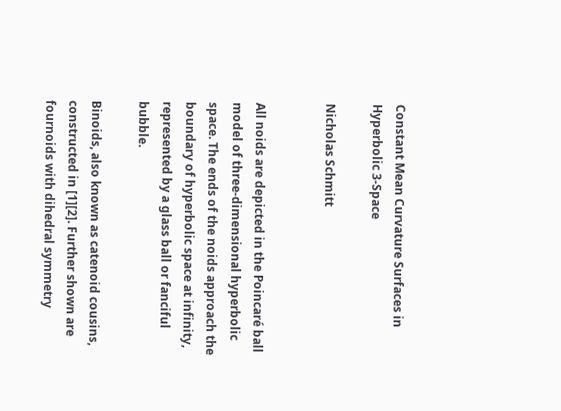Constant Mean Curvature Surfaces in Hyperbolic 3-Space

Nicholas Schmitt


All noids are depicted in the Poincaré ball model of three-dimensional hyperbolic space. The ends of the noids approach the boundary of hyperbolic space at infinity, represented by a glass ball or fanciful bubble.

Binoids, also known as catenoid cousins, constructed in [1][2]. Further shown are fournoids with dihedral symmetry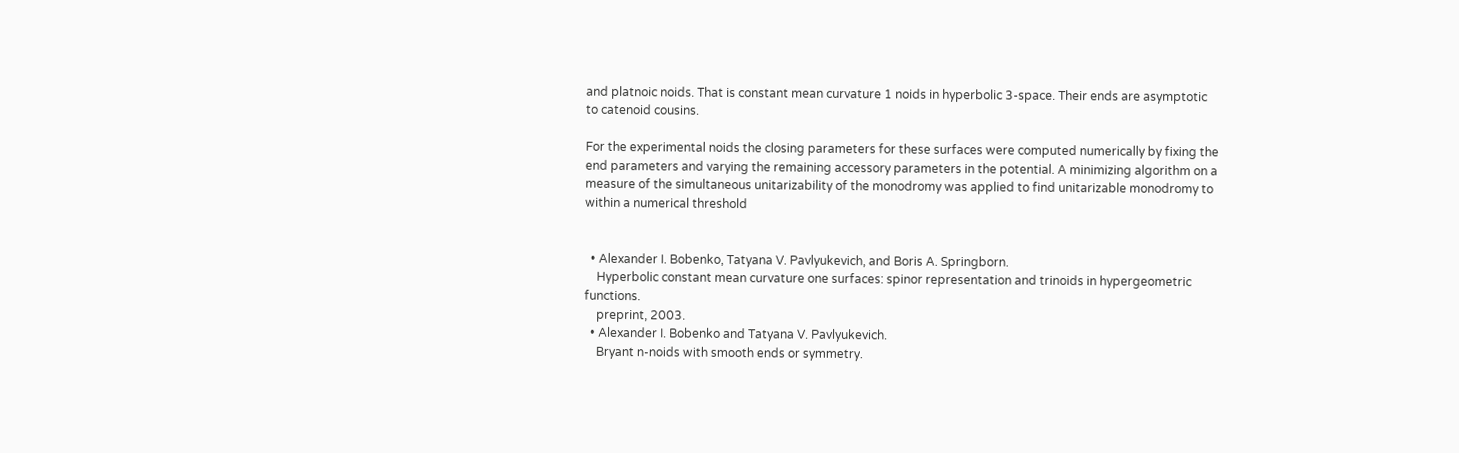and platnoic noids. That is constant mean curvature 1 noids in hyperbolic 3-space. Their ends are asymptotic to catenoid cousins.

For the experimental noids the closing parameters for these surfaces were computed numerically by fixing the end parameters and varying the remaining accessory parameters in the potential. A minimizing algorithm on a measure of the simultaneous unitarizability of the monodromy was applied to find unitarizable monodromy to within a numerical threshold


  • Alexander I. Bobenko, Tatyana V. Pavlyukevich, and Boris A. Springborn.
    Hyperbolic constant mean curvature one surfaces: spinor representation and trinoids in hypergeometric functions.
    preprint, 2003.
  • Alexander I. Bobenko and Tatyana V. Pavlyukevich.
    Bryant n-noids with smooth ends or symmetry.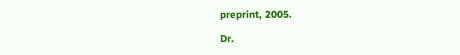preprint, 2005.

Dr.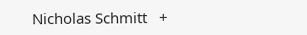Nicholas Schmitt   +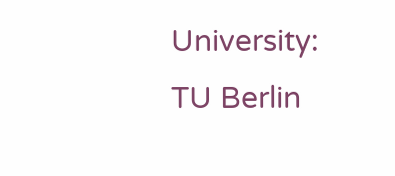University: TU Berlin